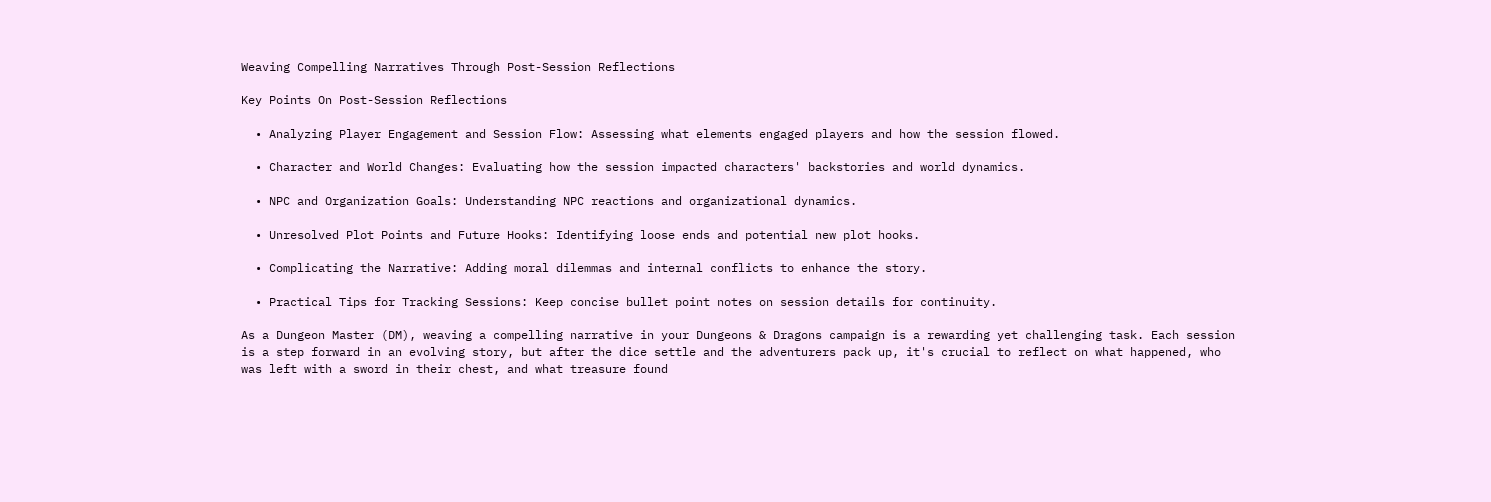Weaving Compelling Narratives Through Post-Session Reflections

Key Points On Post-Session Reflections

  • Analyzing Player Engagement and Session Flow: Assessing what elements engaged players and how the session flowed.

  • Character and World Changes: Evaluating how the session impacted characters' backstories and world dynamics.

  • NPC and Organization Goals: Understanding NPC reactions and organizational dynamics.

  • Unresolved Plot Points and Future Hooks: Identifying loose ends and potential new plot hooks.

  • Complicating the Narrative: Adding moral dilemmas and internal conflicts to enhance the story.

  • Practical Tips for Tracking Sessions: Keep concise bullet point notes on session details for continuity.

As a Dungeon Master (DM), weaving a compelling narrative in your Dungeons & Dragons campaign is a rewarding yet challenging task. Each session is a step forward in an evolving story, but after the dice settle and the adventurers pack up, it's crucial to reflect on what happened, who was left with a sword in their chest, and what treasure found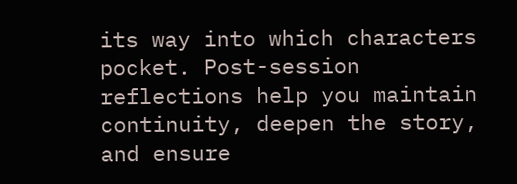its way into which characters pocket. Post-session reflections help you maintain continuity, deepen the story, and ensure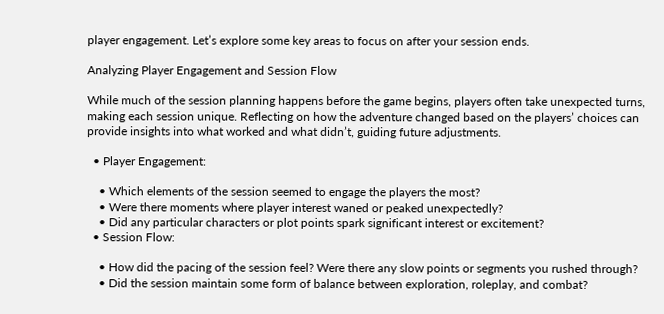player engagement. Let’s explore some key areas to focus on after your session ends.

Analyzing Player Engagement and Session Flow

While much of the session planning happens before the game begins, players often take unexpected turns, making each session unique. Reflecting on how the adventure changed based on the players’ choices can provide insights into what worked and what didn’t, guiding future adjustments.

  • Player Engagement:

    • Which elements of the session seemed to engage the players the most?
    • Were there moments where player interest waned or peaked unexpectedly?
    • Did any particular characters or plot points spark significant interest or excitement?
  • Session Flow:

    • How did the pacing of the session feel? Were there any slow points or segments you rushed through?
    • Did the session maintain some form of balance between exploration, roleplay, and combat?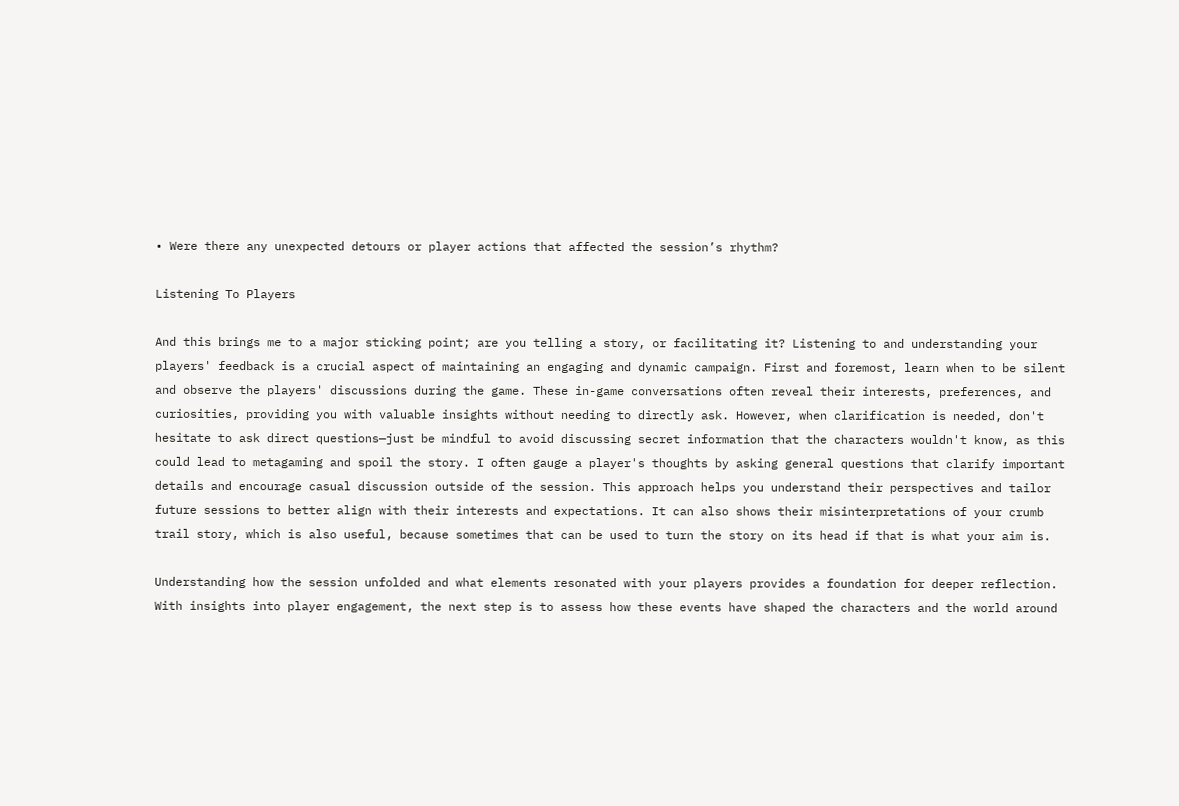• Were there any unexpected detours or player actions that affected the session’s rhythm?

Listening To Players

And this brings me to a major sticking point; are you telling a story, or facilitating it? Listening to and understanding your players' feedback is a crucial aspect of maintaining an engaging and dynamic campaign. First and foremost, learn when to be silent and observe the players' discussions during the game. These in-game conversations often reveal their interests, preferences, and curiosities, providing you with valuable insights without needing to directly ask. However, when clarification is needed, don't hesitate to ask direct questions—just be mindful to avoid discussing secret information that the characters wouldn't know, as this could lead to metagaming and spoil the story. I often gauge a player's thoughts by asking general questions that clarify important details and encourage casual discussion outside of the session. This approach helps you understand their perspectives and tailor future sessions to better align with their interests and expectations. It can also shows their misinterpretations of your crumb trail story, which is also useful, because sometimes that can be used to turn the story on its head if that is what your aim is.

Understanding how the session unfolded and what elements resonated with your players provides a foundation for deeper reflection. With insights into player engagement, the next step is to assess how these events have shaped the characters and the world around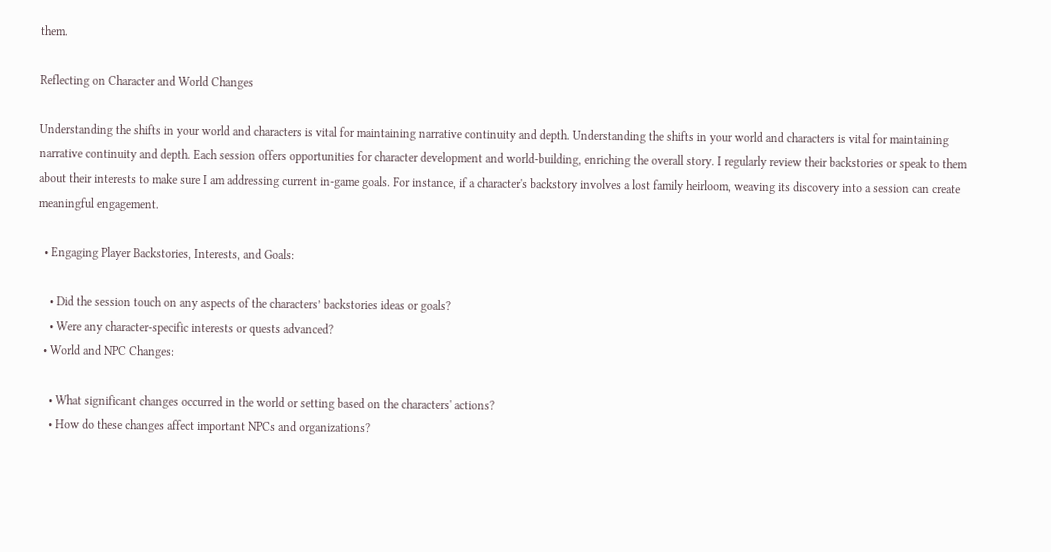them.

Reflecting on Character and World Changes

Understanding the shifts in your world and characters is vital for maintaining narrative continuity and depth. Understanding the shifts in your world and characters is vital for maintaining narrative continuity and depth. Each session offers opportunities for character development and world-building, enriching the overall story. I regularly review their backstories or speak to them about their interests to make sure I am addressing current in-game goals. For instance, if a character's backstory involves a lost family heirloom, weaving its discovery into a session can create meaningful engagement.

  • Engaging Player Backstories, Interests, and Goals:

    • Did the session touch on any aspects of the characters’ backstories ideas or goals?
    • Were any character-specific interests or quests advanced?
  • World and NPC Changes:

    • What significant changes occurred in the world or setting based on the characters' actions?
    • How do these changes affect important NPCs and organizations?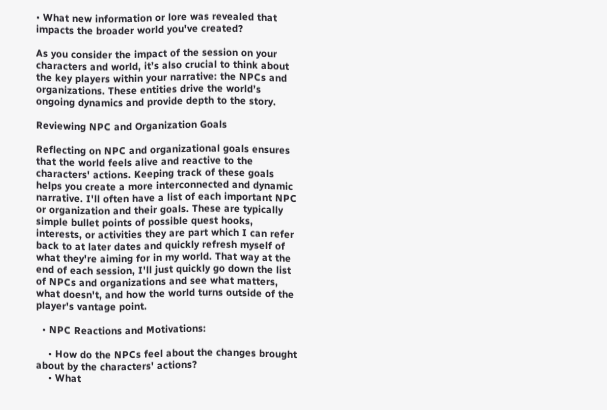• What new information or lore was revealed that impacts the broader world you've created?

As you consider the impact of the session on your characters and world, it’s also crucial to think about the key players within your narrative: the NPCs and organizations. These entities drive the world’s ongoing dynamics and provide depth to the story.

Reviewing NPC and Organization Goals

Reflecting on NPC and organizational goals ensures that the world feels alive and reactive to the characters' actions. Keeping track of these goals helps you create a more interconnected and dynamic narrative. I'll often have a list of each important NPC or organization and their goals. These are typically simple bullet points of possible quest hooks, interests, or activities they are part which I can refer back to at later dates and quickly refresh myself of what they're aiming for in my world. That way at the end of each session, I'll just quickly go down the list of NPCs and organizations and see what matters, what doesn't, and how the world turns outside of the player's vantage point.

  • NPC Reactions and Motivations:

    • How do the NPCs feel about the changes brought about by the characters' actions?
    • What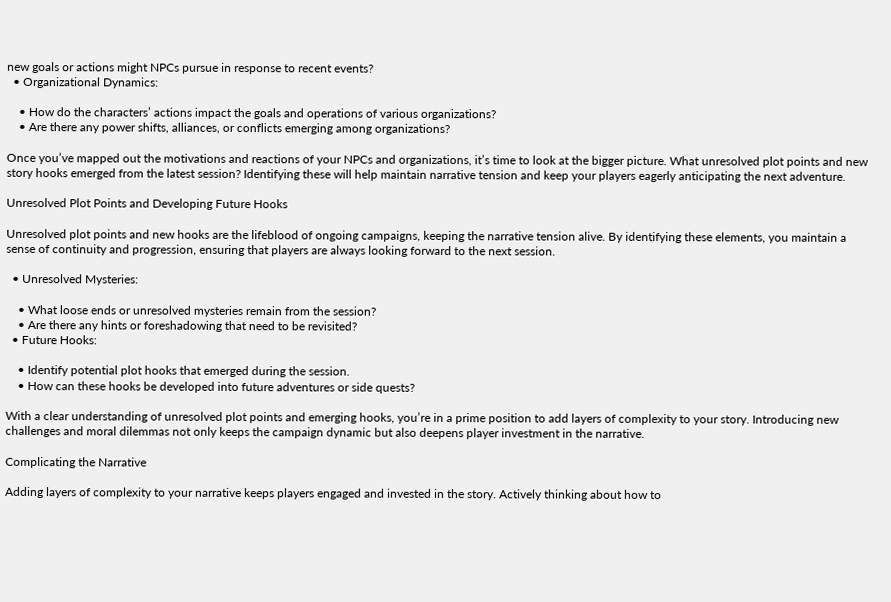new goals or actions might NPCs pursue in response to recent events?
  • Organizational Dynamics:

    • How do the characters’ actions impact the goals and operations of various organizations?
    • Are there any power shifts, alliances, or conflicts emerging among organizations?

Once you’ve mapped out the motivations and reactions of your NPCs and organizations, it’s time to look at the bigger picture. What unresolved plot points and new story hooks emerged from the latest session? Identifying these will help maintain narrative tension and keep your players eagerly anticipating the next adventure.

Unresolved Plot Points and Developing Future Hooks

Unresolved plot points and new hooks are the lifeblood of ongoing campaigns, keeping the narrative tension alive. By identifying these elements, you maintain a sense of continuity and progression, ensuring that players are always looking forward to the next session.

  • Unresolved Mysteries:

    • What loose ends or unresolved mysteries remain from the session?
    • Are there any hints or foreshadowing that need to be revisited?
  • Future Hooks:

    • Identify potential plot hooks that emerged during the session.
    • How can these hooks be developed into future adventures or side quests?

With a clear understanding of unresolved plot points and emerging hooks, you’re in a prime position to add layers of complexity to your story. Introducing new challenges and moral dilemmas not only keeps the campaign dynamic but also deepens player investment in the narrative.

Complicating the Narrative

Adding layers of complexity to your narrative keeps players engaged and invested in the story. Actively thinking about how to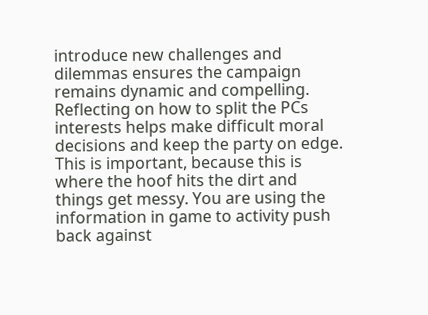introduce new challenges and dilemmas ensures the campaign remains dynamic and compelling. Reflecting on how to split the PCs interests helps make difficult moral decisions and keep the party on edge. This is important, because this is where the hoof hits the dirt and things get messy. You are using the information in game to activity push back against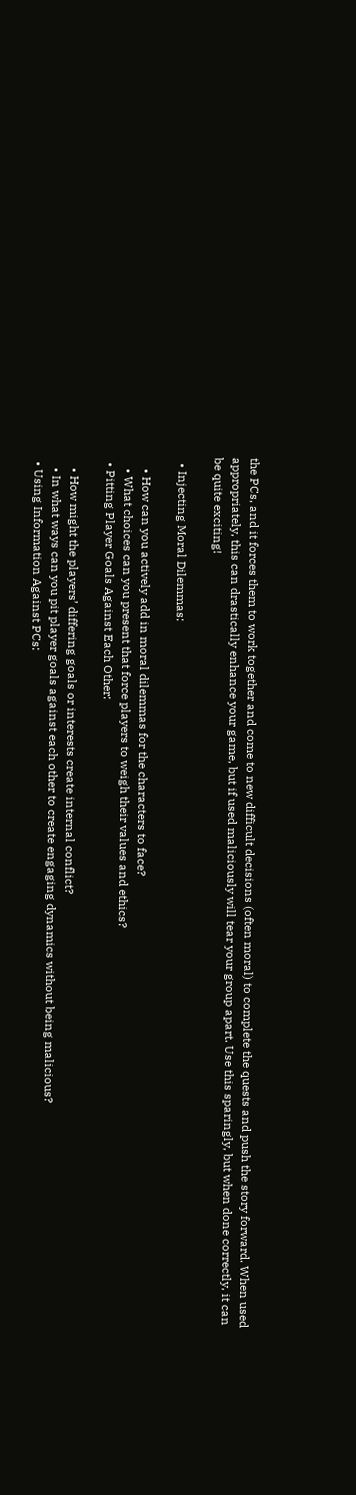the PCs, and it forces them to work together and come to new difficult decisions (often moral) to complete the quests and push the story forward. When used appropriately, this can drastically enhance your game, but if used maliciously will tear your group apart. Use this sparingly, but when done correctly, it can be quite exciting!

  • Injecting Moral Dilemmas:

    • How can you actively add in moral dilemmas for the characters to face?
    • What choices can you present that force players to weigh their values and ethics?
  • Pitting Player Goals Against Each Other:

    • How might the players’ differing goals or interests create internal conflict?
    • In what ways can you pit player goals against each other to create engaging dynamics without being malicious?
  • Using Information Against PCs: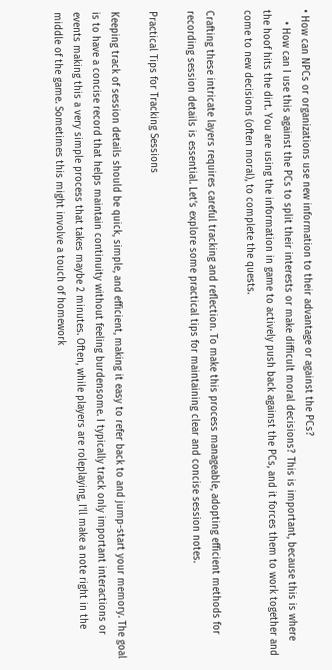• How can NPCs or organizations use new information to their advantage or against the PCs?
    • How can I use this against the PCs to split their interests or make difficult moral decisions? This is important, because this is where the hoof hits the dirt. You are using the information in game to actively push back against the PCs, and it forces them to work together and come to new decisions (often moral), to complete the quests.

Crafting these intricate layers requires careful tracking and reflection. To make this process manageable, adopting efficient methods for recording session details is essential. Let’s explore some practical tips for maintaining clear and concise session notes.

Practical Tips for Tracking Sessions

Keeping track of session details should be quick, simple, and efficient, making it easy to refer back to and jump-start your memory. The goal is to have a concise record that helps maintain continuity without feeling burdensome. I typically track only important interactions or events making this a very simple process that takes maybe 2 minutes. Often, while players are roleplaying, I'll make a note right in the middle of the game. Sometimes this might involve a touch of homework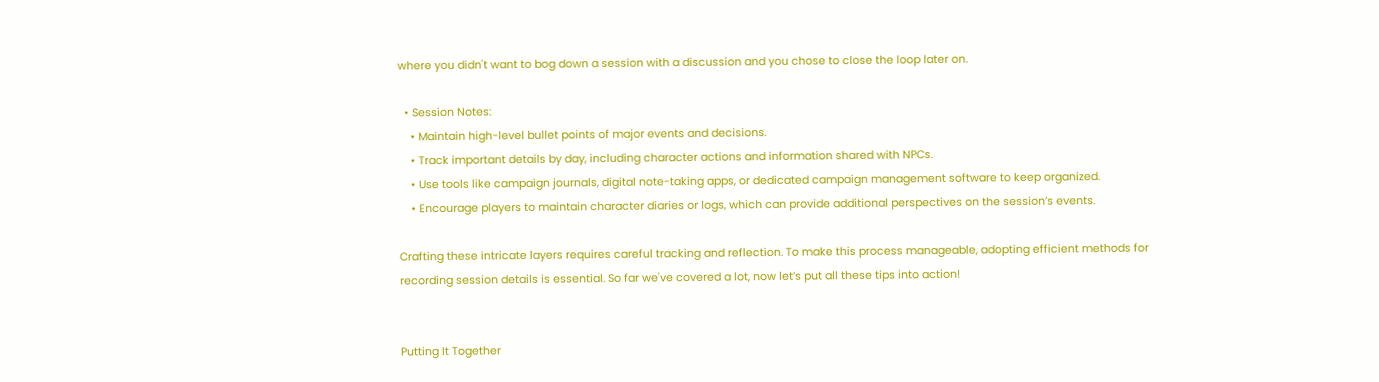where you didn't want to bog down a session with a discussion and you chose to close the loop later on.

  • Session Notes:
    • Maintain high-level bullet points of major events and decisions.
    • Track important details by day, including character actions and information shared with NPCs.
    • Use tools like campaign journals, digital note-taking apps, or dedicated campaign management software to keep organized.
    • Encourage players to maintain character diaries or logs, which can provide additional perspectives on the session’s events.

Crafting these intricate layers requires careful tracking and reflection. To make this process manageable, adopting efficient methods for recording session details is essential. So far we've covered a lot, now let’s put all these tips into action!


Putting It Together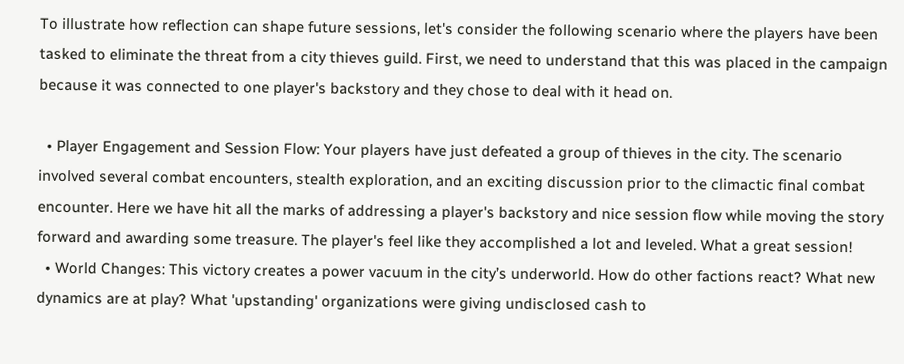To illustrate how reflection can shape future sessions, let's consider the following scenario where the players have been tasked to eliminate the threat from a city thieves guild. First, we need to understand that this was placed in the campaign because it was connected to one player's backstory and they chose to deal with it head on.

  • Player Engagement and Session Flow: Your players have just defeated a group of thieves in the city. The scenario involved several combat encounters, stealth exploration, and an exciting discussion prior to the climactic final combat encounter. Here we have hit all the marks of addressing a player's backstory and nice session flow while moving the story forward and awarding some treasure. The player's feel like they accomplished a lot and leveled. What a great session!
  • World Changes: This victory creates a power vacuum in the city’s underworld. How do other factions react? What new dynamics are at play? What 'upstanding' organizations were giving undisclosed cash to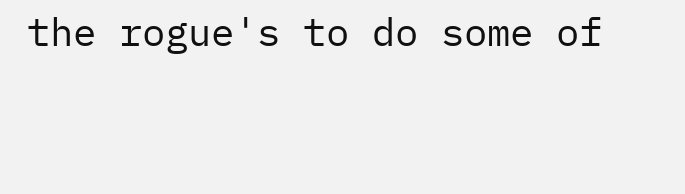the rogue's to do some of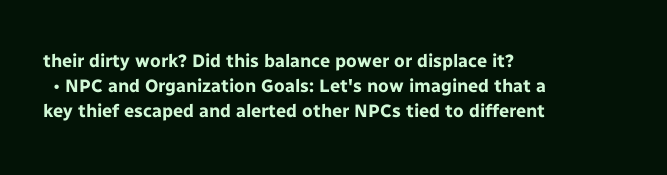their dirty work? Did this balance power or displace it?
  • NPC and Organization Goals: Let's now imagined that a key thief escaped and alerted other NPCs tied to different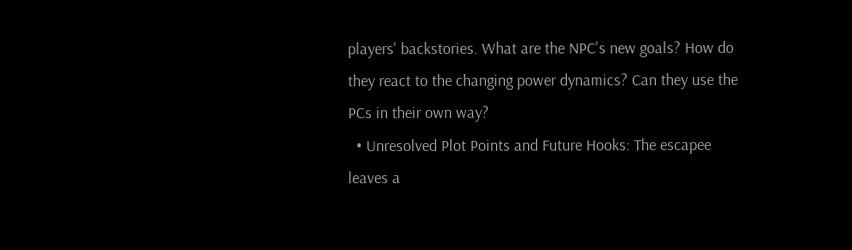players' backstories. What are the NPC's new goals? How do they react to the changing power dynamics? Can they use the PCs in their own way?
  • Unresolved Plot Points and Future Hooks: The escapee leaves a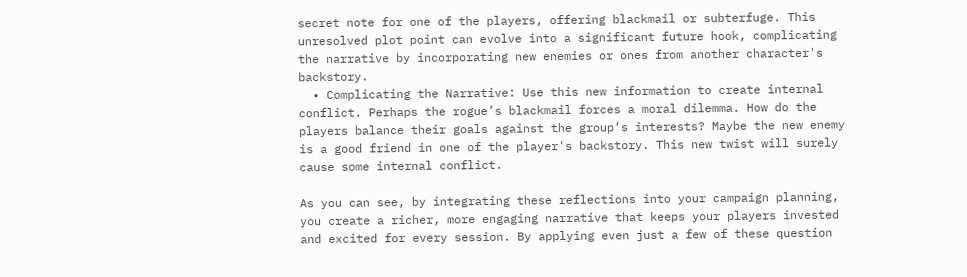secret note for one of the players, offering blackmail or subterfuge. This unresolved plot point can evolve into a significant future hook, complicating the narrative by incorporating new enemies or ones from another character's backstory.
  • Complicating the Narrative: Use this new information to create internal conflict. Perhaps the rogue’s blackmail forces a moral dilemma. How do the players balance their goals against the group’s interests? Maybe the new enemy is a good friend in one of the player's backstory. This new twist will surely cause some internal conflict.

As you can see, by integrating these reflections into your campaign planning, you create a richer, more engaging narrative that keeps your players invested and excited for every session. By applying even just a few of these question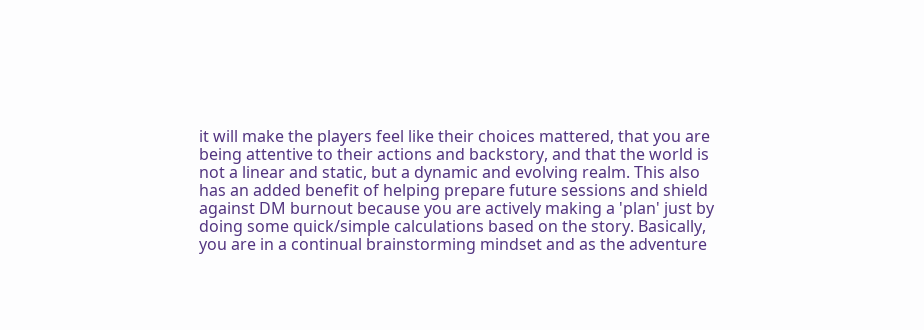it will make the players feel like their choices mattered, that you are being attentive to their actions and backstory, and that the world is not a linear and static, but a dynamic and evolving realm. This also has an added benefit of helping prepare future sessions and shield against DM burnout because you are actively making a 'plan' just by doing some quick/simple calculations based on the story. Basically, you are in a continual brainstorming mindset and as the adventure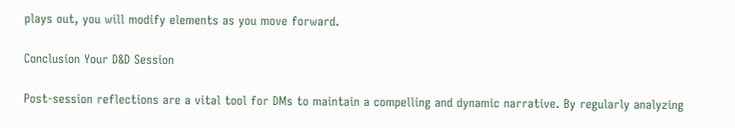plays out, you will modify elements as you move forward.

Conclusion Your D&D Session

Post-session reflections are a vital tool for DMs to maintain a compelling and dynamic narrative. By regularly analyzing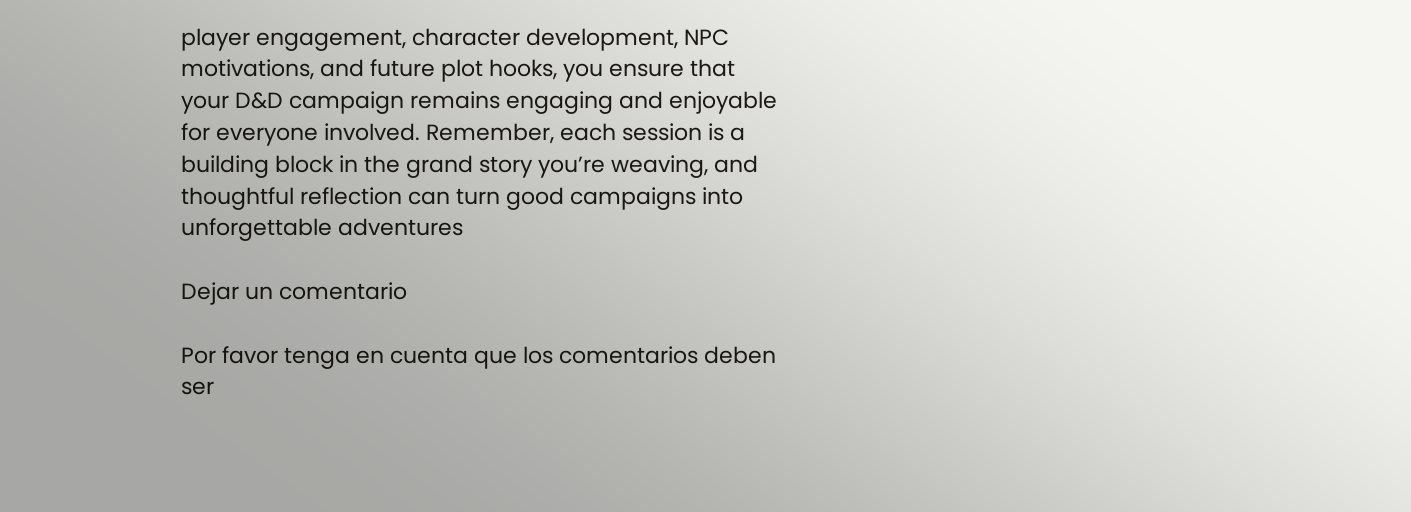player engagement, character development, NPC motivations, and future plot hooks, you ensure that your D&D campaign remains engaging and enjoyable for everyone involved. Remember, each session is a building block in the grand story you’re weaving, and thoughtful reflection can turn good campaigns into unforgettable adventures

Dejar un comentario

Por favor tenga en cuenta que los comentarios deben ser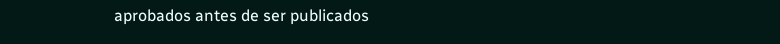aprobados antes de ser publicados